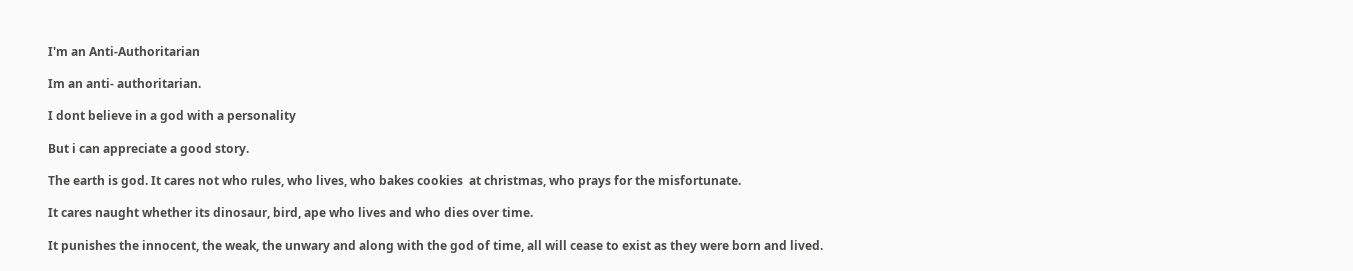I'm an Anti-Authoritarian

Im an anti- authoritarian.

I dont believe in a god with a personality

But i can appreciate a good story.

The earth is god. It cares not who rules, who lives, who bakes cookies  at christmas, who prays for the misfortunate.

It cares naught whether its dinosaur, bird, ape who lives and who dies over time.

It punishes the innocent, the weak, the unwary and along with the god of time, all will cease to exist as they were born and lived.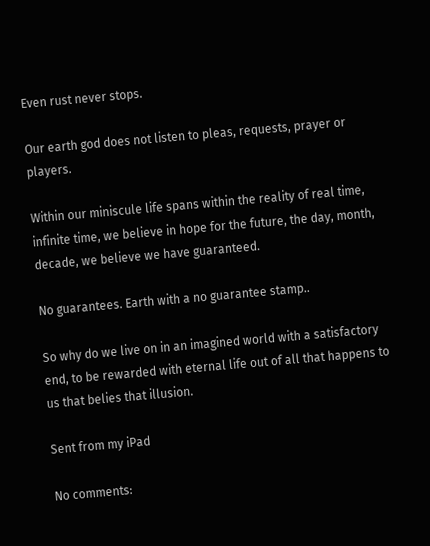Even rust never stops.

Our earth god does not listen to pleas, requests, prayer or players.

Within our miniscule life spans within the reality of real time, infinite time, we believe in hope for the future, the day, month, decade, we believe we have guaranteed.

No guarantees. Earth with a no guarantee stamp..

So why do we live on in an imagined world with a satisfactory end, to be rewarded with eternal life out of all that happens to us that belies that illusion.

Sent from my iPad

No comments: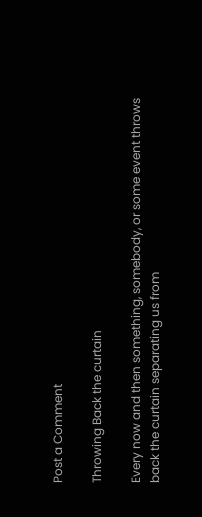Post a Comment

Throwing Back the curtain

Every now and then something, somebody, or some event throws back the curtain separating us from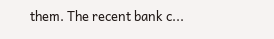them. The recent bank c...